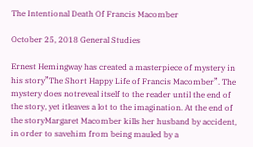The Intentional Death Of Francis Macomber

October 25, 2018 General Studies

Ernest Hemingway has created a masterpiece of mystery in his story”The Short Happy Life of Francis Macomber”. The mystery does notreveal itself to the reader until the end of the story, yet itleaves a lot to the imagination. At the end of the storyMargaret Macomber kills her husband by accident, in order to savehim from being mauled by a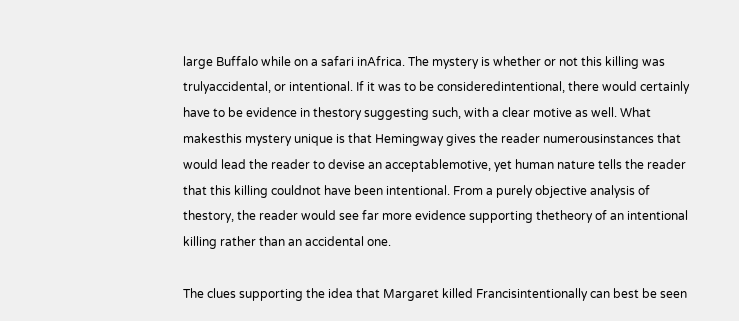large Buffalo while on a safari inAfrica. The mystery is whether or not this killing was trulyaccidental, or intentional. If it was to be consideredintentional, there would certainly have to be evidence in thestory suggesting such, with a clear motive as well. What makesthis mystery unique is that Hemingway gives the reader numerousinstances that would lead the reader to devise an acceptablemotive, yet human nature tells the reader that this killing couldnot have been intentional. From a purely objective analysis of thestory, the reader would see far more evidence supporting thetheory of an intentional killing rather than an accidental one.

The clues supporting the idea that Margaret killed Francisintentionally can best be seen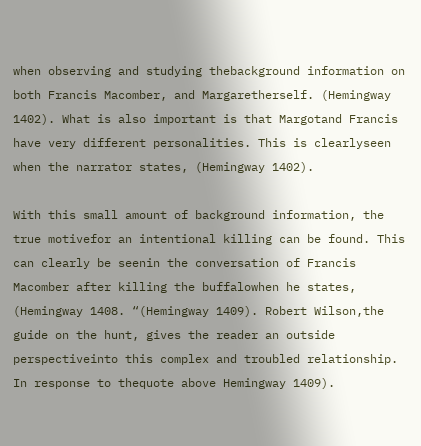when observing and studying thebackground information on both Francis Macomber, and Margaretherself. (Hemingway 1402). What is also important is that Margotand Francis have very different personalities. This is clearlyseen when the narrator states, (Hemingway 1402).

With this small amount of background information, the true motivefor an intentional killing can be found. This can clearly be seenin the conversation of Francis Macomber after killing the buffalowhen he states, (Hemingway 1408. “(Hemingway 1409). Robert Wilson,the guide on the hunt, gives the reader an outside perspectiveinto this complex and troubled relationship. In response to thequote above Hemingway 1409).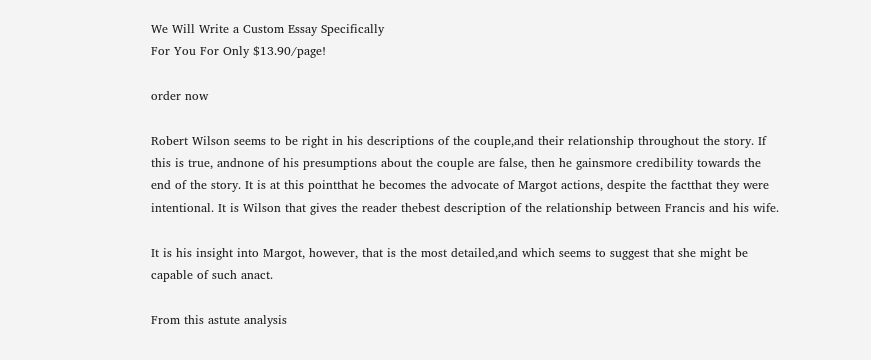We Will Write a Custom Essay Specifically
For You For Only $13.90/page!

order now

Robert Wilson seems to be right in his descriptions of the couple,and their relationship throughout the story. If this is true, andnone of his presumptions about the couple are false, then he gainsmore credibility towards the end of the story. It is at this pointthat he becomes the advocate of Margot actions, despite the factthat they were intentional. It is Wilson that gives the reader thebest description of the relationship between Francis and his wife.

It is his insight into Margot, however, that is the most detailed,and which seems to suggest that she might be capable of such anact.

From this astute analysis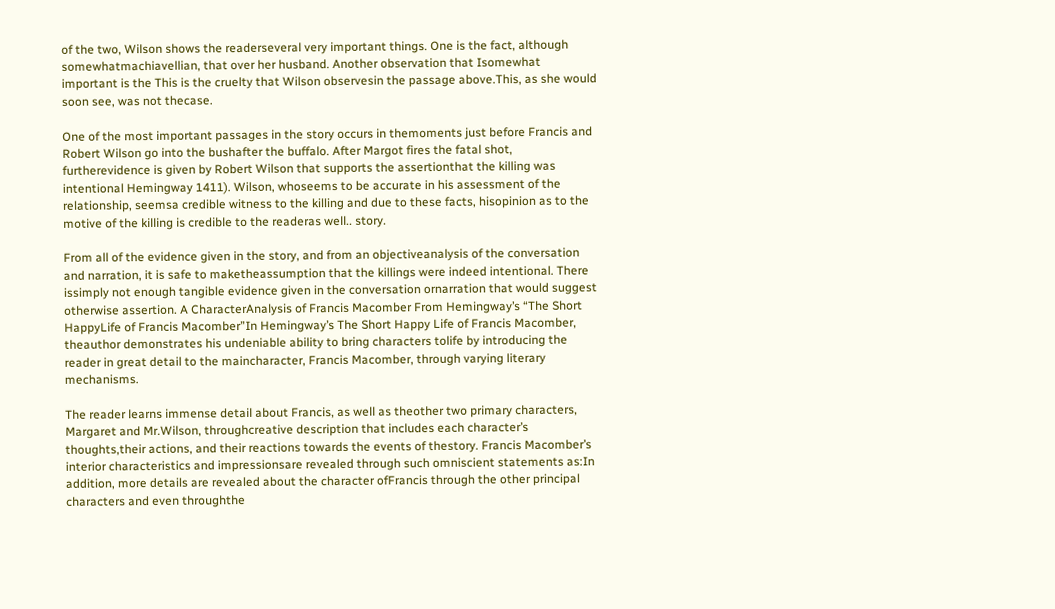of the two, Wilson shows the readerseveral very important things. One is the fact, although somewhatmachiavellian, that over her husband. Another observation that Isomewhat important is the This is the cruelty that Wilson observesin the passage above.This, as she would soon see, was not thecase.

One of the most important passages in the story occurs in themoments just before Francis and Robert Wilson go into the bushafter the buffalo. After Margot fires the fatal shot, furtherevidence is given by Robert Wilson that supports the assertionthat the killing was intentional Hemingway 1411). Wilson, whoseems to be accurate in his assessment of the relationship, seemsa credible witness to the killing and due to these facts, hisopinion as to the motive of the killing is credible to the readeras well.. story.

From all of the evidence given in the story, and from an objectiveanalysis of the conversation and narration, it is safe to maketheassumption that the killings were indeed intentional. There issimply not enough tangible evidence given in the conversation ornarration that would suggest otherwise assertion. A CharacterAnalysis of Francis Macomber From Hemingway’s “The Short HappyLife of Francis Macomber”In Hemingway’s The Short Happy Life of Francis Macomber, theauthor demonstrates his undeniable ability to bring characters tolife by introducing the reader in great detail to the maincharacter, Francis Macomber, through varying literary mechanisms.

The reader learns immense detail about Francis, as well as theother two primary characters, Margaret and Mr.Wilson, throughcreative description that includes each character’s thoughts,their actions, and their reactions towards the events of thestory. Francis Macomber’s interior characteristics and impressionsare revealed through such omniscient statements as:In addition, more details are revealed about the character ofFrancis through the other principal characters and even throughthe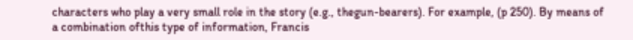characters who play a very small role in the story (e.g., thegun-bearers). For example, (p 250). By means of a combination ofthis type of information, Francis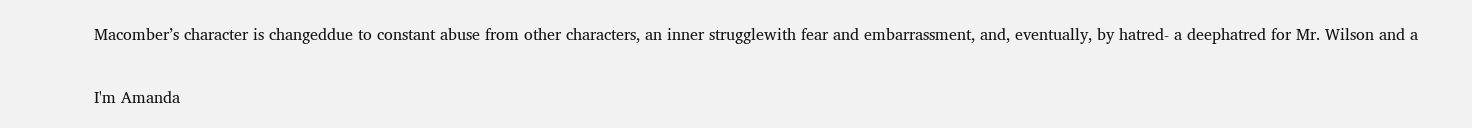Macomber’s character is changeddue to constant abuse from other characters, an inner strugglewith fear and embarrassment, and, eventually, by hatred- a deephatred for Mr. Wilson and a


I'm Amanda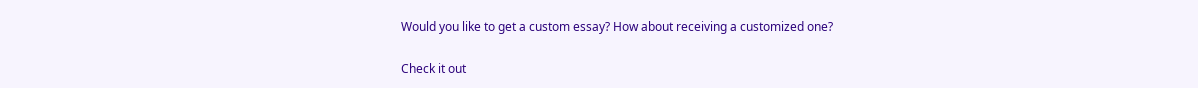Would you like to get a custom essay? How about receiving a customized one?

Check it out